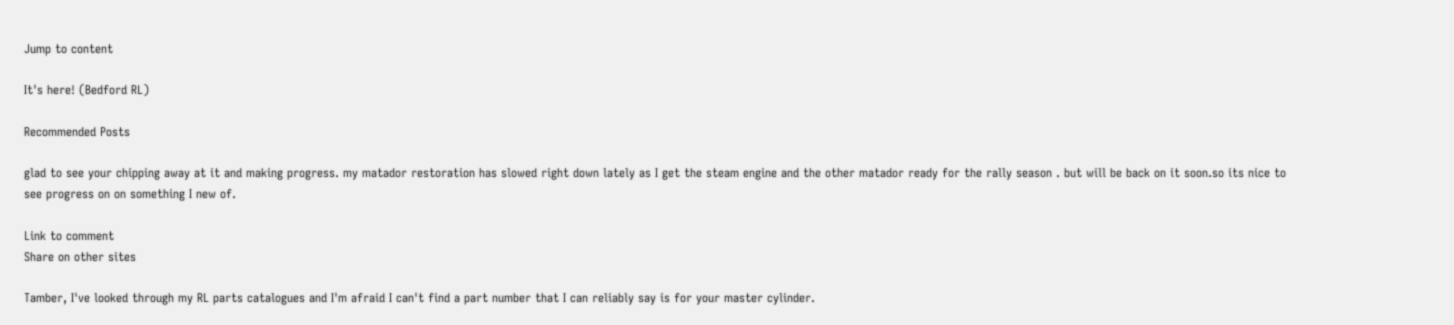Jump to content

It's here! (Bedford RL)

Recommended Posts

glad to see your chipping away at it and making progress. my matador restoration has slowed right down lately as I get the steam engine and the other matador ready for the rally season . but will be back on it soon.so its nice to see progress on on something I new of.

Link to comment
Share on other sites

Tamber, I've looked through my RL parts catalogues and I'm afraid I can't find a part number that I can reliably say is for your master cylinder.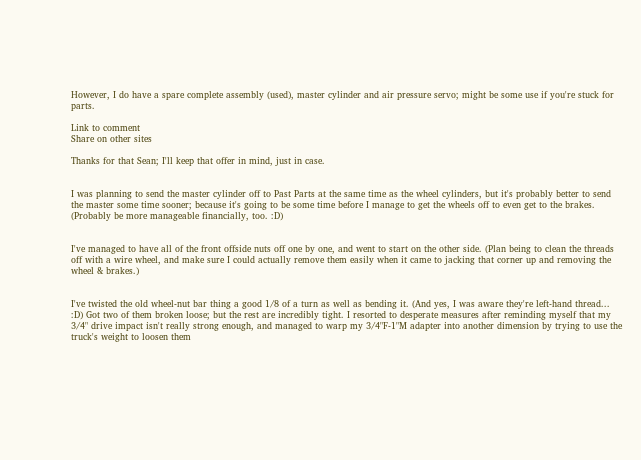However, I do have a spare complete assembly (used), master cylinder and air pressure servo; might be some use if you're stuck for parts.

Link to comment
Share on other sites

Thanks for that Sean; I'll keep that offer in mind, just in case.


I was planning to send the master cylinder off to Past Parts at the same time as the wheel cylinders, but it's probably better to send the master some time sooner; because it's going to be some time before I manage to get the wheels off to even get to the brakes. (Probably be more manageable financially, too. :D)


I've managed to have all of the front offside nuts off one by one, and went to start on the other side. (Plan being to clean the threads off with a wire wheel, and make sure I could actually remove them easily when it came to jacking that corner up and removing the wheel & brakes.)


I've twisted the old wheel-nut bar thing a good 1/8 of a turn as well as bending it. (And yes, I was aware they're left-hand thread... :D) Got two of them broken loose; but the rest are incredibly tight. I resorted to desperate measures after reminding myself that my 3/4" drive impact isn't really strong enough, and managed to warp my 3/4"F-1"M adapter into another dimension by trying to use the truck's weight to loosen them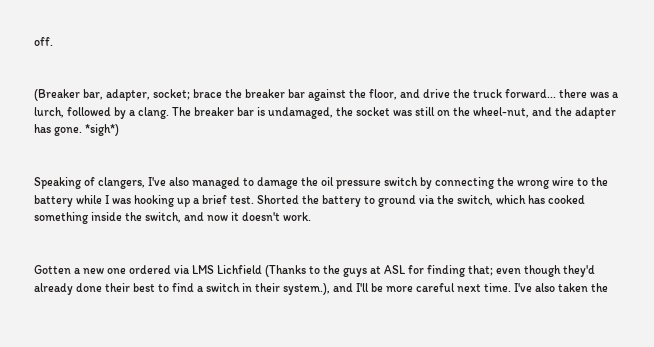off.


(Breaker bar, adapter, socket; brace the breaker bar against the floor, and drive the truck forward... there was a lurch, followed by a clang. The breaker bar is undamaged, the socket was still on the wheel-nut, and the adapter has gone. *sigh*)


Speaking of clangers, I've also managed to damage the oil pressure switch by connecting the wrong wire to the battery while I was hooking up a brief test. Shorted the battery to ground via the switch, which has cooked something inside the switch, and now it doesn't work.


Gotten a new one ordered via LMS Lichfield (Thanks to the guys at ASL for finding that; even though they'd already done their best to find a switch in their system.), and I'll be more careful next time. I've also taken the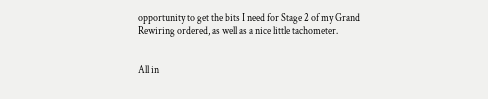opportunity to get the bits I need for Stage 2 of my Grand Rewiring ordered, as well as a nice little tachometer.


All in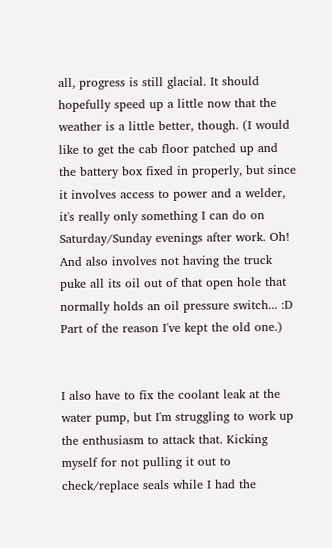all, progress is still glacial. It should hopefully speed up a little now that the weather is a little better, though. (I would like to get the cab floor patched up and the battery box fixed in properly, but since it involves access to power and a welder, it's really only something I can do on Saturday/Sunday evenings after work. Oh! And also involves not having the truck puke all its oil out of that open hole that normally holds an oil pressure switch... :D Part of the reason I've kept the old one.)


I also have to fix the coolant leak at the water pump, but I'm struggling to work up the enthusiasm to attack that. Kicking myself for not pulling it out to check/replace seals while I had the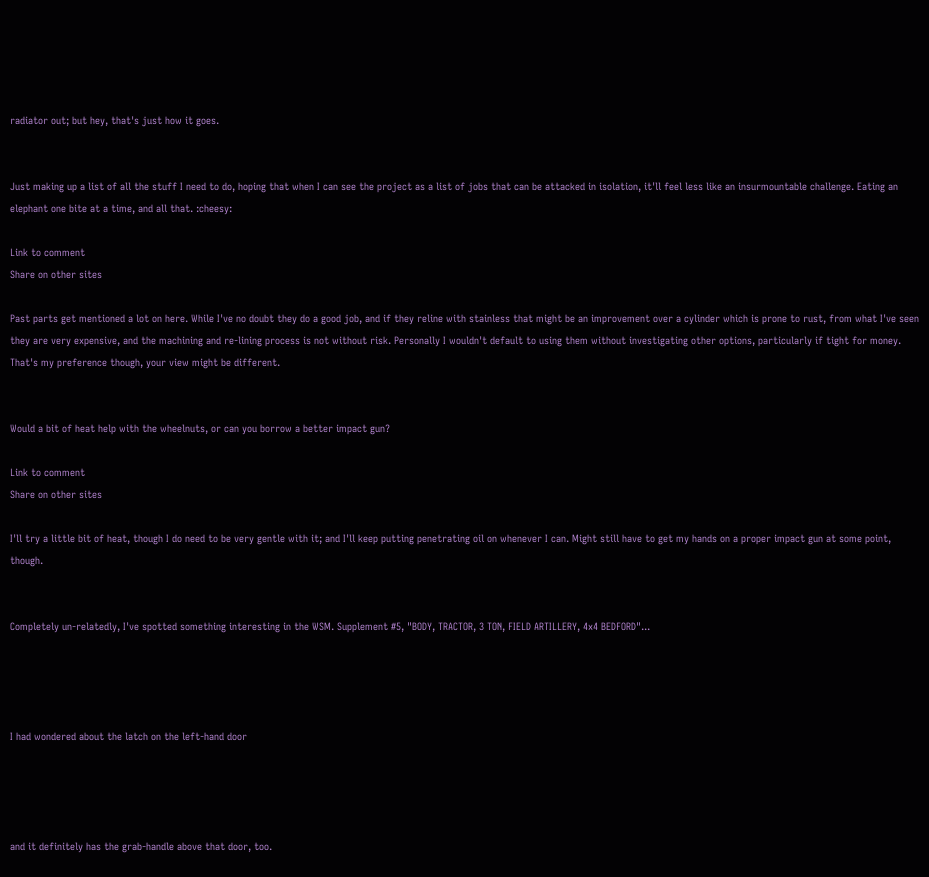radiator out; but hey, that's just how it goes.


Just making up a list of all the stuff I need to do, hoping that when I can see the project as a list of jobs that can be attacked in isolation, it'll feel less like an insurmountable challenge. Eating an elephant one bite at a time, and all that. :cheesy:

Link to comment
Share on other sites

Past parts get mentioned a lot on here. While I've no doubt they do a good job, and if they reline with stainless that might be an improvement over a cylinder which is prone to rust, from what I've seen they are very expensive, and the machining and re-lining process is not without risk. Personally I wouldn't default to using them without investigating other options, particularly if tight for money. That's my preference though, your view might be different.


Would a bit of heat help with the wheelnuts, or can you borrow a better impact gun?

Link to comment
Share on other sites

I'll try a little bit of heat, though I do need to be very gentle with it; and I'll keep putting penetrating oil on whenever I can. Might still have to get my hands on a proper impact gun at some point, though.


Completely un-relatedly, I've spotted something interesting in the WSM. Supplement #5, "BODY, TRACTOR, 3 TON, FIELD ARTILLERY, 4x4 BEDFORD"...




I had wondered about the latch on the left-hand door




and it definitely has the grab-handle above that door, too.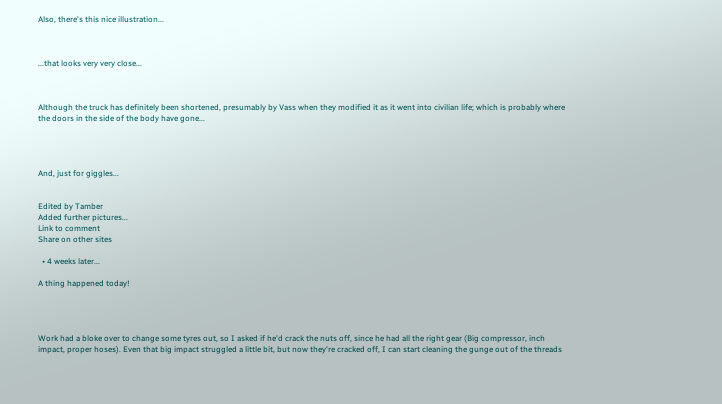Also, there's this nice illustration...



...that looks very very close...



Although the truck has definitely been shortened, presumably by Vass when they modified it as it went into civilian life; which is probably where the doors in the side of the body have gone...




And, just for giggles...


Edited by Tamber
Added further pictures...
Link to comment
Share on other sites

  • 4 weeks later...

A thing happened today!




Work had a bloke over to change some tyres out, so I asked if he'd crack the nuts off, since he had all the right gear (Big compressor, inch impact, proper hoses). Even that big impact struggled a little bit, but now they're cracked off, I can start cleaning the gunge out of the threads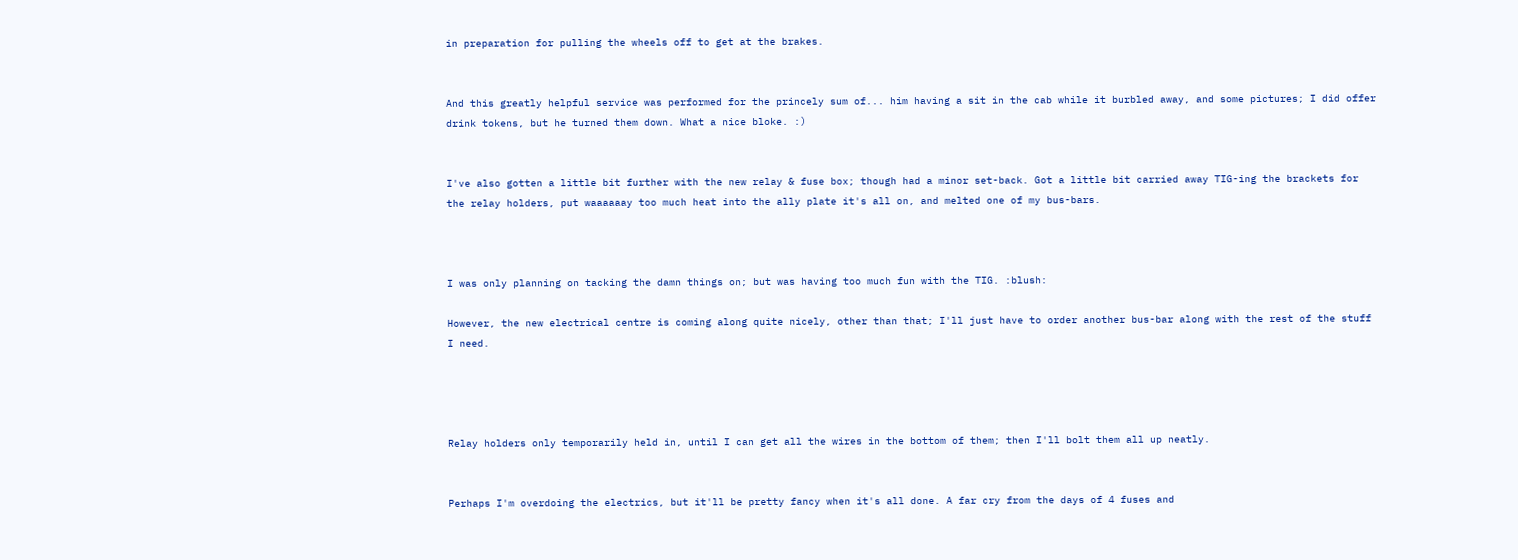in preparation for pulling the wheels off to get at the brakes.


And this greatly helpful service was performed for the princely sum of... him having a sit in the cab while it burbled away, and some pictures; I did offer drink tokens, but he turned them down. What a nice bloke. :)


I've also gotten a little bit further with the new relay & fuse box; though had a minor set-back. Got a little bit carried away TIG-ing the brackets for the relay holders, put waaaaaay too much heat into the ally plate it's all on, and melted one of my bus-bars.



I was only planning on tacking the damn things on; but was having too much fun with the TIG. :blush:

However, the new electrical centre is coming along quite nicely, other than that; I'll just have to order another bus-bar along with the rest of the stuff I need.




Relay holders only temporarily held in, until I can get all the wires in the bottom of them; then I'll bolt them all up neatly.


Perhaps I'm overdoing the electrics, but it'll be pretty fancy when it's all done. A far cry from the days of 4 fuses and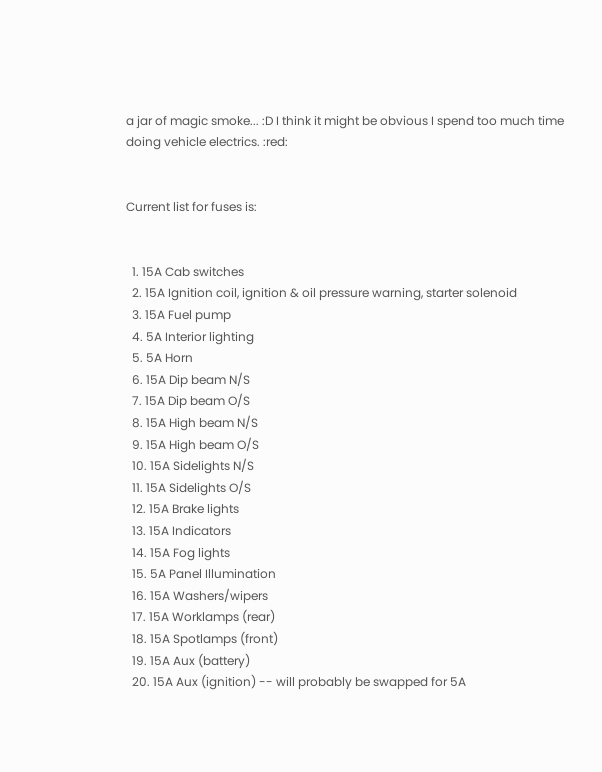a jar of magic smoke... :D I think it might be obvious I spend too much time doing vehicle electrics. :red:


Current list for fuses is:


  1. 15A Cab switches
  2. 15A Ignition coil, ignition & oil pressure warning, starter solenoid
  3. 15A Fuel pump
  4. 5A Interior lighting
  5. 5A Horn
  6. 15A Dip beam N/S
  7. 15A Dip beam O/S
  8. 15A High beam N/S
  9. 15A High beam O/S
  10. 15A Sidelights N/S
  11. 15A Sidelights O/S
  12. 15A Brake lights
  13. 15A Indicators
  14. 15A Fog lights
  15. 5A Panel Illumination
  16. 15A Washers/wipers
  17. 15A Worklamps (rear)
  18. 15A Spotlamps (front)
  19. 15A Aux (battery)
  20. 15A Aux (ignition) -- will probably be swapped for 5A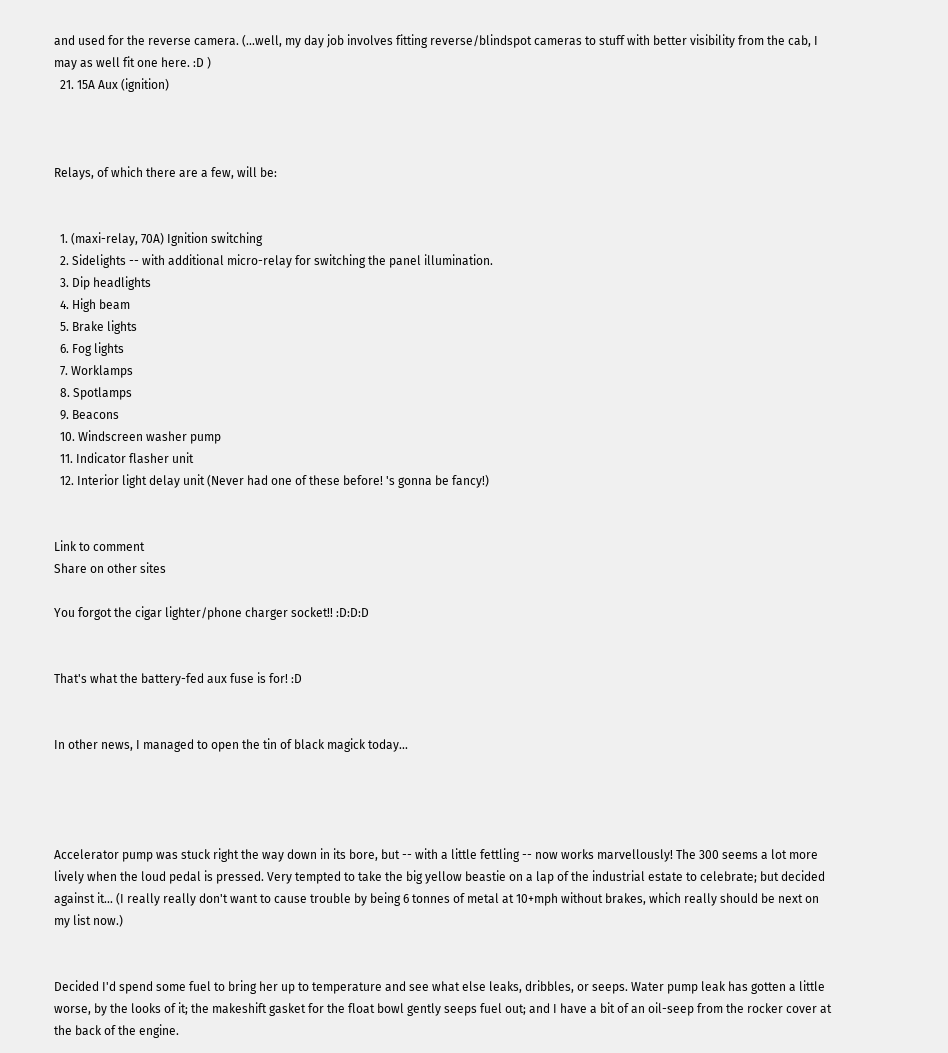and used for the reverse camera. (...well, my day job involves fitting reverse/blindspot cameras to stuff with better visibility from the cab, I may as well fit one here. :D )
  21. 15A Aux (ignition)



Relays, of which there are a few, will be:


  1. (maxi-relay, 70A) Ignition switching
  2. Sidelights -- with additional micro-relay for switching the panel illumination.
  3. Dip headlights
  4. High beam
  5. Brake lights
  6. Fog lights
  7. Worklamps
  8. Spotlamps
  9. Beacons
  10. Windscreen washer pump
  11. Indicator flasher unit
  12. Interior light delay unit (Never had one of these before! 's gonna be fancy!)


Link to comment
Share on other sites

You forgot the cigar lighter/phone charger socket!! :D:D:D


That's what the battery-fed aux fuse is for! :D


In other news, I managed to open the tin of black magick today...




Accelerator pump was stuck right the way down in its bore, but -- with a little fettling -- now works marvellously! The 300 seems a lot more lively when the loud pedal is pressed. Very tempted to take the big yellow beastie on a lap of the industrial estate to celebrate; but decided against it... (I really really don't want to cause trouble by being 6 tonnes of metal at 10+mph without brakes, which really should be next on my list now.)


Decided I'd spend some fuel to bring her up to temperature and see what else leaks, dribbles, or seeps. Water pump leak has gotten a little worse, by the looks of it; the makeshift gasket for the float bowl gently seeps fuel out; and I have a bit of an oil-seep from the rocker cover at the back of the engine.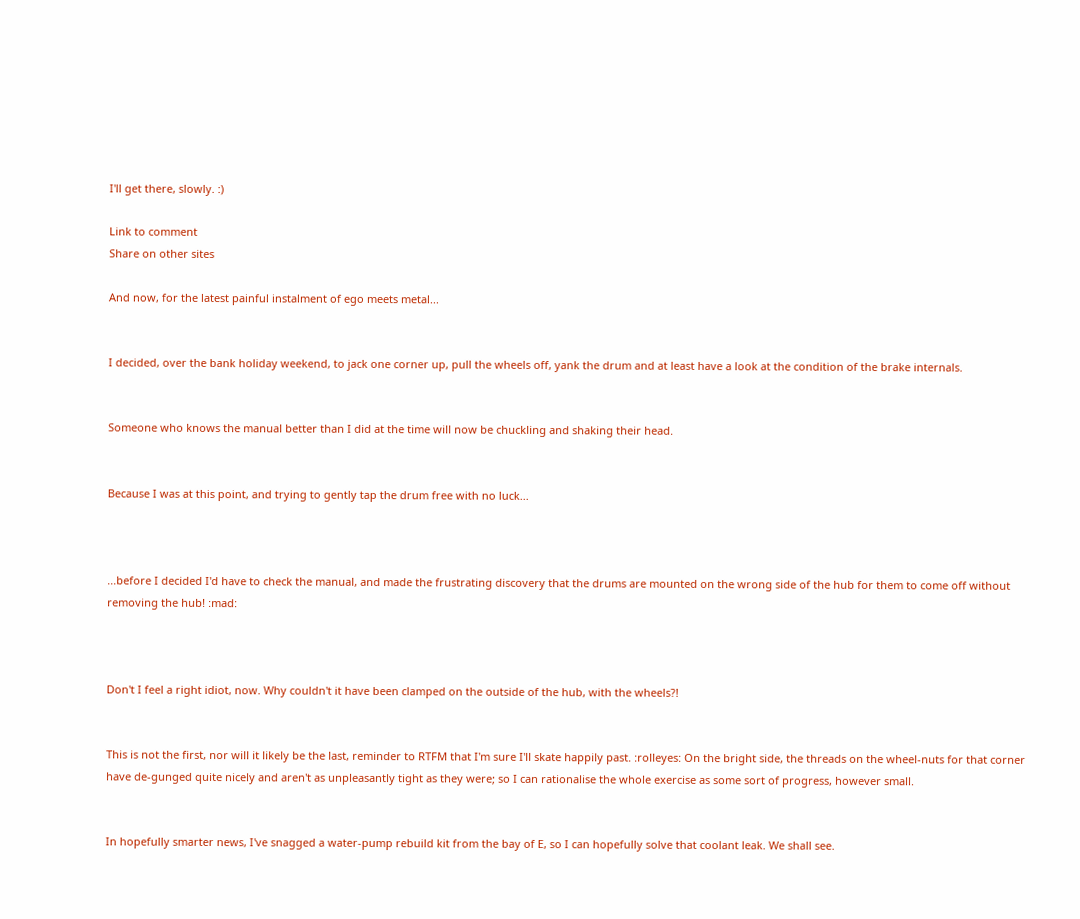I'll get there, slowly. :)

Link to comment
Share on other sites

And now, for the latest painful instalment of ego meets metal...


I decided, over the bank holiday weekend, to jack one corner up, pull the wheels off, yank the drum and at least have a look at the condition of the brake internals.


Someone who knows the manual better than I did at the time will now be chuckling and shaking their head.


Because I was at this point, and trying to gently tap the drum free with no luck...



...before I decided I'd have to check the manual, and made the frustrating discovery that the drums are mounted on the wrong side of the hub for them to come off without removing the hub! :mad:



Don't I feel a right idiot, now. Why couldn't it have been clamped on the outside of the hub, with the wheels?!


This is not the first, nor will it likely be the last, reminder to RTFM that I'm sure I'll skate happily past. :rolleyes: On the bright side, the threads on the wheel-nuts for that corner have de-gunged quite nicely and aren't as unpleasantly tight as they were; so I can rationalise the whole exercise as some sort of progress, however small.


In hopefully smarter news, I've snagged a water-pump rebuild kit from the bay of E, so I can hopefully solve that coolant leak. We shall see.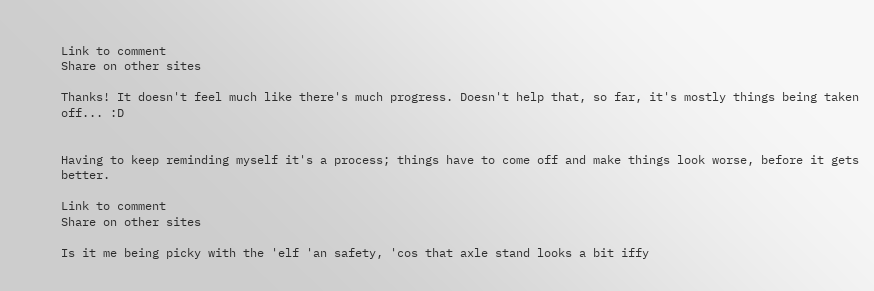Link to comment
Share on other sites

Thanks! It doesn't feel much like there's much progress. Doesn't help that, so far, it's mostly things being taken off... :D


Having to keep reminding myself it's a process; things have to come off and make things look worse, before it gets better.

Link to comment
Share on other sites

Is it me being picky with the 'elf 'an safety, 'cos that axle stand looks a bit iffy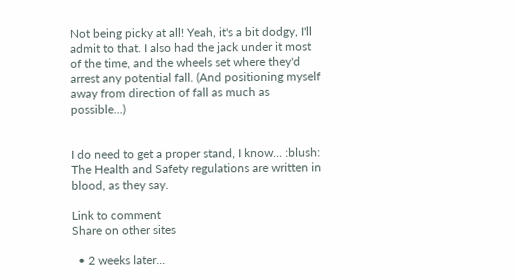Not being picky at all! Yeah, it's a bit dodgy, I'll admit to that. I also had the jack under it most of the time, and the wheels set where they'd arrest any potential fall. (And positioning myself away from direction of fall as much as possible...)


I do need to get a proper stand, I know... :blush: The Health and Safety regulations are written in blood, as they say.

Link to comment
Share on other sites

  • 2 weeks later...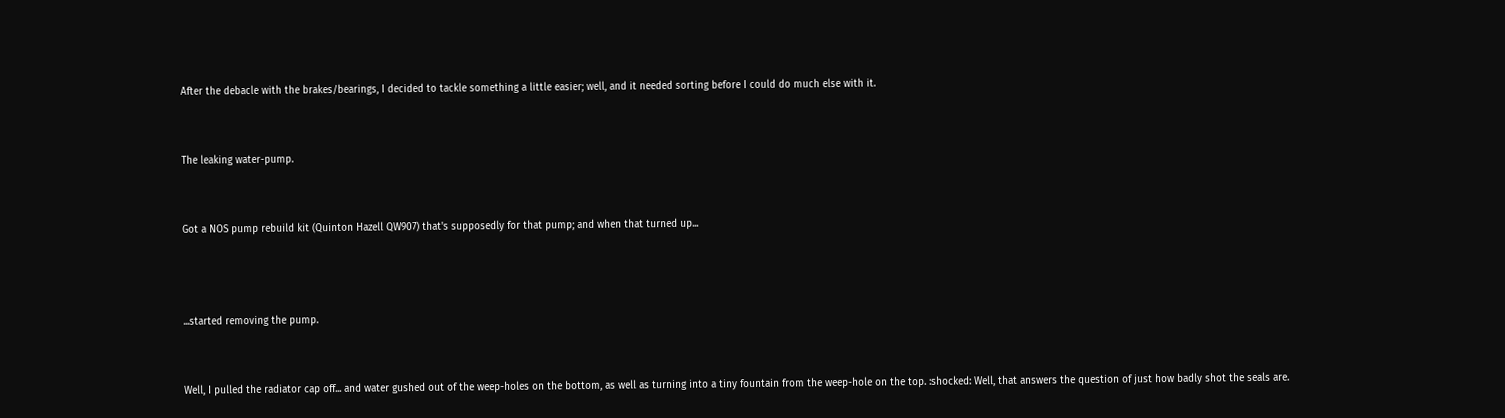After the debacle with the brakes/bearings, I decided to tackle something a little easier; well, and it needed sorting before I could do much else with it.


The leaking water-pump.


Got a NOS pump rebuild kit (Quinton Hazell QW907) that's supposedly for that pump; and when that turned up...



...started removing the pump.


Well, I pulled the radiator cap off... and water gushed out of the weep-holes on the bottom, as well as turning into a tiny fountain from the weep-hole on the top. :shocked: Well, that answers the question of just how badly shot the seals are.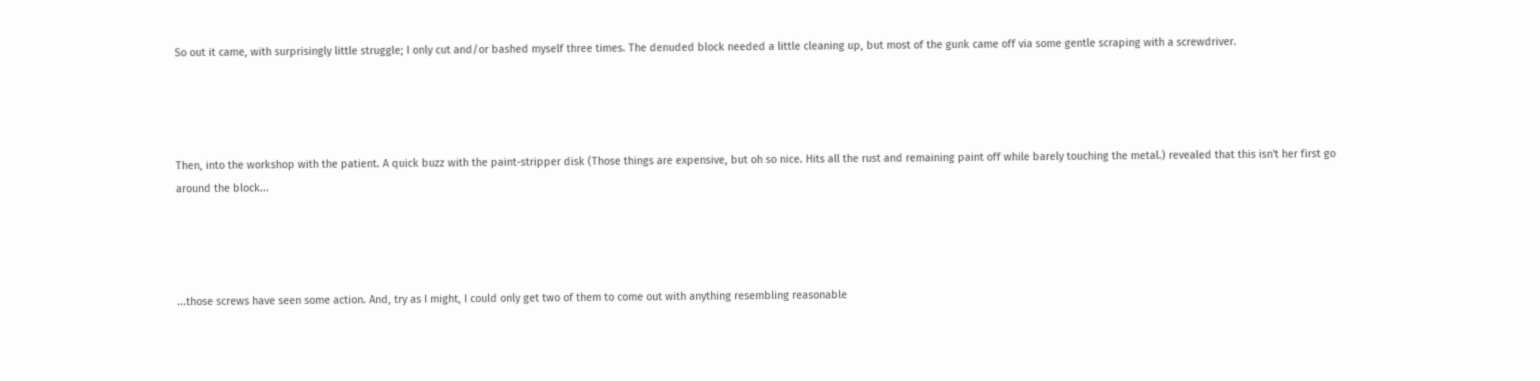So out it came, with surprisingly little struggle; I only cut and/or bashed myself three times. The denuded block needed a little cleaning up, but most of the gunk came off via some gentle scraping with a screwdriver.




Then, into the workshop with the patient. A quick buzz with the paint-stripper disk (Those things are expensive, but oh so nice. Hits all the rust and remaining paint off while barely touching the metal.) revealed that this isn't her first go around the block...




...those screws have seen some action. And, try as I might, I could only get two of them to come out with anything resembling reasonable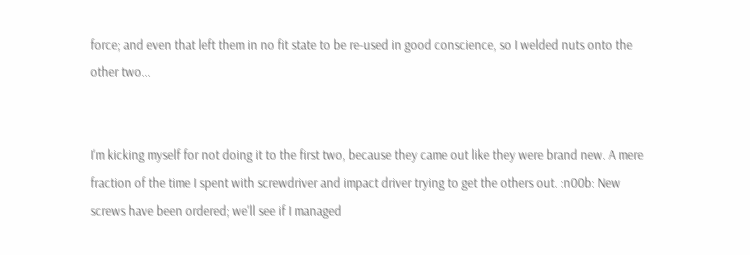force; and even that left them in no fit state to be re-used in good conscience, so I welded nuts onto the other two...


I'm kicking myself for not doing it to the first two, because they came out like they were brand new. A mere fraction of the time I spent with screwdriver and impact driver trying to get the others out. :n00b: New screws have been ordered; we'll see if I managed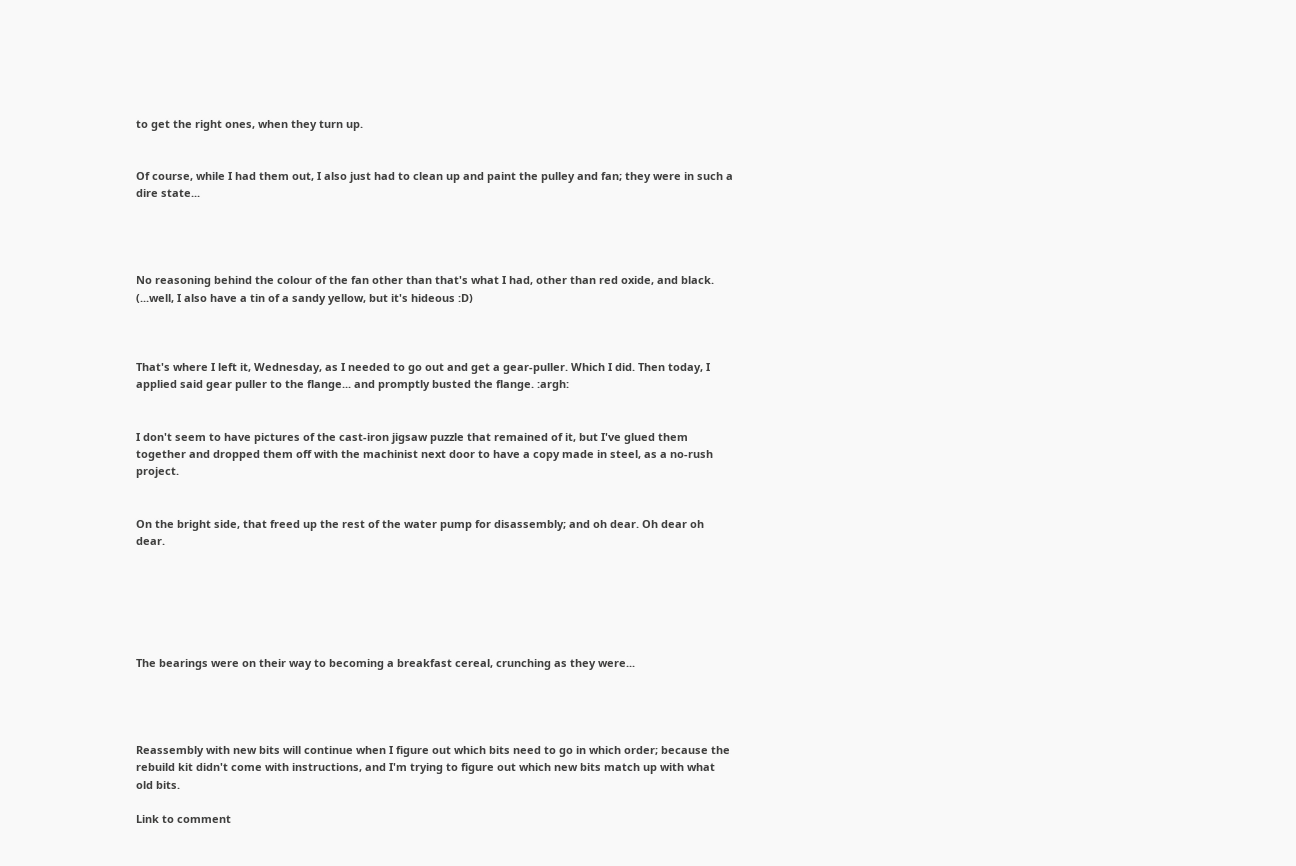to get the right ones, when they turn up.


Of course, while I had them out, I also just had to clean up and paint the pulley and fan; they were in such a dire state...




No reasoning behind the colour of the fan other than that's what I had, other than red oxide, and black. (...well, I also have a tin of a sandy yellow, but it's hideous :D)



That's where I left it, Wednesday, as I needed to go out and get a gear-puller. Which I did. Then today, I applied said gear puller to the flange... and promptly busted the flange. :argh:


I don't seem to have pictures of the cast-iron jigsaw puzzle that remained of it, but I've glued them together and dropped them off with the machinist next door to have a copy made in steel, as a no-rush project.


On the bright side, that freed up the rest of the water pump for disassembly; and oh dear. Oh dear oh dear.






The bearings were on their way to becoming a breakfast cereal, crunching as they were...




Reassembly with new bits will continue when I figure out which bits need to go in which order; because the rebuild kit didn't come with instructions, and I'm trying to figure out which new bits match up with what old bits.

Link to comment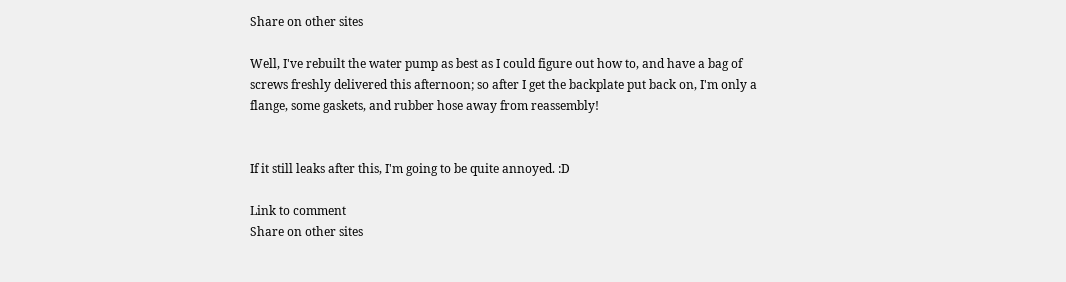Share on other sites

Well, I've rebuilt the water pump as best as I could figure out how to, and have a bag of screws freshly delivered this afternoon; so after I get the backplate put back on, I'm only a flange, some gaskets, and rubber hose away from reassembly!


If it still leaks after this, I'm going to be quite annoyed. :D

Link to comment
Share on other sites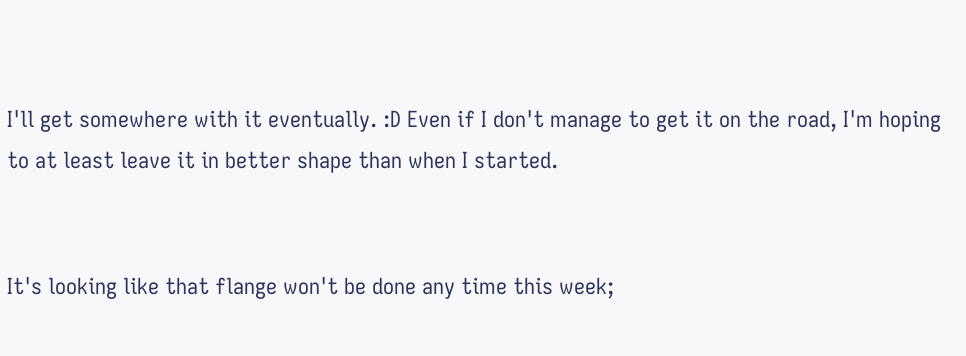I'll get somewhere with it eventually. :D Even if I don't manage to get it on the road, I'm hoping to at least leave it in better shape than when I started.


It's looking like that flange won't be done any time this week;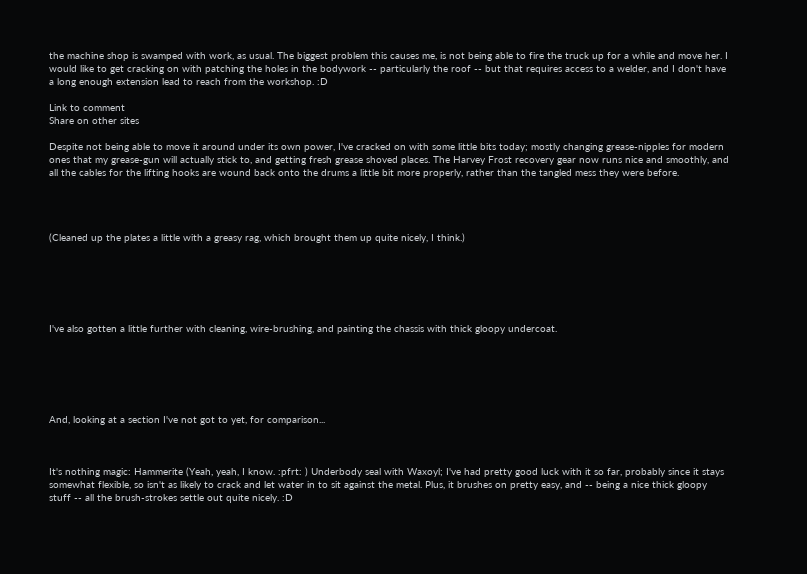the machine shop is swamped with work, as usual. The biggest problem this causes me, is not being able to fire the truck up for a while and move her. I would like to get cracking on with patching the holes in the bodywork -- particularly the roof -- but that requires access to a welder, and I don't have a long enough extension lead to reach from the workshop. :D

Link to comment
Share on other sites

Despite not being able to move it around under its own power, I've cracked on with some little bits today; mostly changing grease-nipples for modern ones that my grease-gun will actually stick to, and getting fresh grease shoved places. The Harvey Frost recovery gear now runs nice and smoothly, and all the cables for the lifting hooks are wound back onto the drums a little bit more properly, rather than the tangled mess they were before.




(Cleaned up the plates a little with a greasy rag, which brought them up quite nicely, I think.)






I've also gotten a little further with cleaning, wire-brushing, and painting the chassis with thick gloopy undercoat.






And, looking at a section I've not got to yet, for comparison...



It's nothing magic: Hammerite (Yeah, yeah, I know. :pfrt: ) Underbody seal with Waxoyl; I've had pretty good luck with it so far, probably since it stays somewhat flexible, so isn't as likely to crack and let water in to sit against the metal. Plus, it brushes on pretty easy, and -- being a nice thick gloopy stuff -- all the brush-strokes settle out quite nicely. :D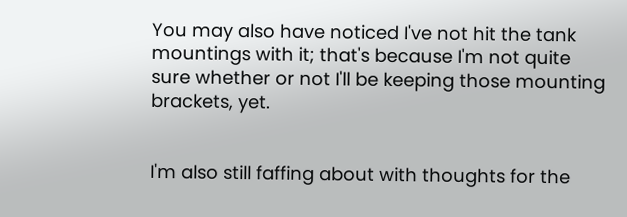You may also have noticed I've not hit the tank mountings with it; that's because I'm not quite sure whether or not I'll be keeping those mounting brackets, yet.


I'm also still faffing about with thoughts for the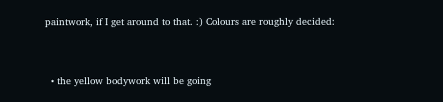paintwork, if I get around to that. :) Colours are roughly decided:


  • the yellow bodywork will be going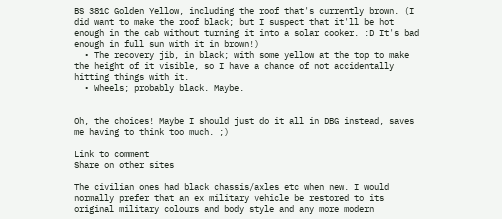BS 381C Golden Yellow, including the roof that's currently brown. (I did want to make the roof black; but I suspect that it'll be hot enough in the cab without turning it into a solar cooker. :D It's bad enough in full sun with it in brown!)
  • The recovery jib, in black; with some yellow at the top to make the height of it visible, so I have a chance of not accidentally hitting things with it.
  • Wheels; probably black. Maybe.


Oh, the choices! Maybe I should just do it all in DBG instead, saves me having to think too much. ;)

Link to comment
Share on other sites

The civilian ones had black chassis/axles etc when new. I would normally prefer that an ex military vehicle be restored to its original military colours and body style and any more modern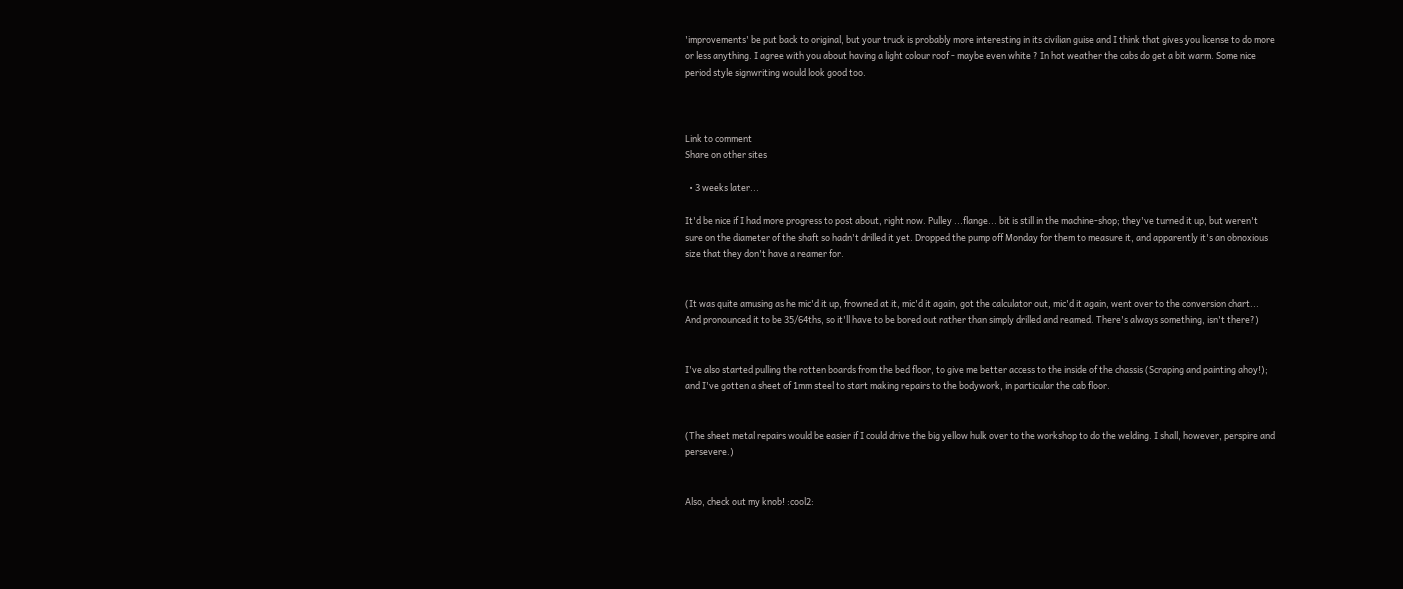'improvements' be put back to original, but your truck is probably more interesting in its civilian guise and I think that gives you license to do more or less anything. I agree with you about having a light colour roof - maybe even white ? In hot weather the cabs do get a bit warm. Some nice period style signwriting would look good too.



Link to comment
Share on other sites

  • 3 weeks later...

It'd be nice if I had more progress to post about, right now. Pulley ...flange... bit is still in the machine-shop; they've turned it up, but weren't sure on the diameter of the shaft so hadn't drilled it yet. Dropped the pump off Monday for them to measure it, and apparently it's an obnoxious size that they don't have a reamer for.


(It was quite amusing as he mic'd it up, frowned at it, mic'd it again, got the calculator out, mic'd it again, went over to the conversion chart... And pronounced it to be 35/64ths, so it'll have to be bored out rather than simply drilled and reamed. There's always something, isn't there?)


I've also started pulling the rotten boards from the bed floor, to give me better access to the inside of the chassis (Scraping and painting ahoy!); and I've gotten a sheet of 1mm steel to start making repairs to the bodywork, in particular the cab floor.


(The sheet metal repairs would be easier if I could drive the big yellow hulk over to the workshop to do the welding. I shall, however, perspire and persevere.)


Also, check out my knob! :cool2: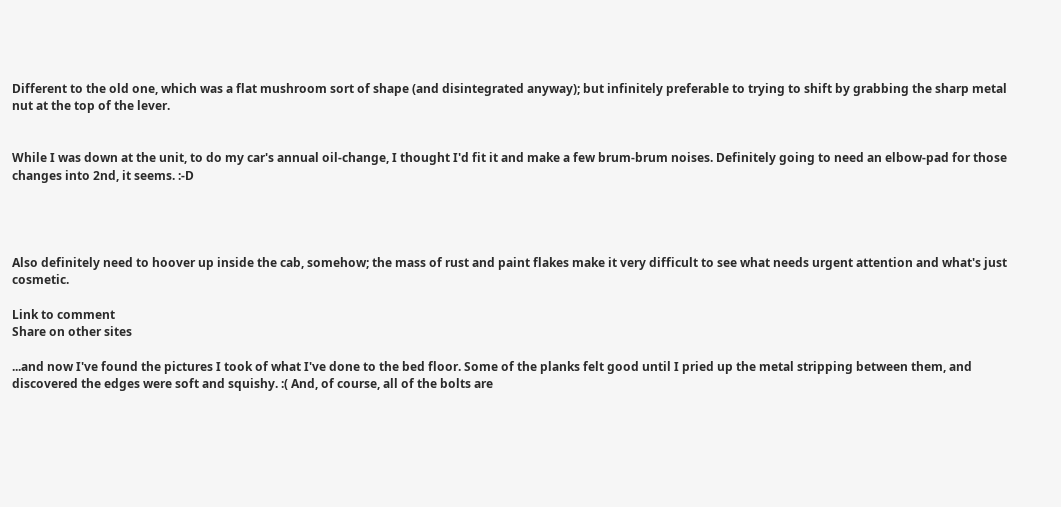Different to the old one, which was a flat mushroom sort of shape (and disintegrated anyway); but infinitely preferable to trying to shift by grabbing the sharp metal nut at the top of the lever.


While I was down at the unit, to do my car's annual oil-change, I thought I'd fit it and make a few brum-brum noises. Definitely going to need an elbow-pad for those changes into 2nd, it seems. :-D




Also definitely need to hoover up inside the cab, somehow; the mass of rust and paint flakes make it very difficult to see what needs urgent attention and what's just cosmetic.

Link to comment
Share on other sites

...and now I've found the pictures I took of what I've done to the bed floor. Some of the planks felt good until I pried up the metal stripping between them, and discovered the edges were soft and squishy. :( And, of course, all of the bolts are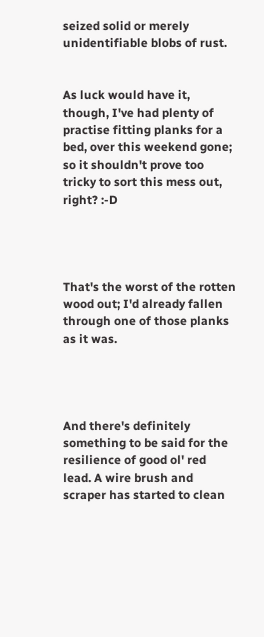seized solid or merely unidentifiable blobs of rust.


As luck would have it, though, I've had plenty of practise fitting planks for a bed, over this weekend gone; so it shouldn't prove too tricky to sort this mess out, right? :-D




That's the worst of the rotten wood out; I'd already fallen through one of those planks as it was.




And there's definitely something to be said for the resilience of good ol' red lead. A wire brush and scraper has started to clean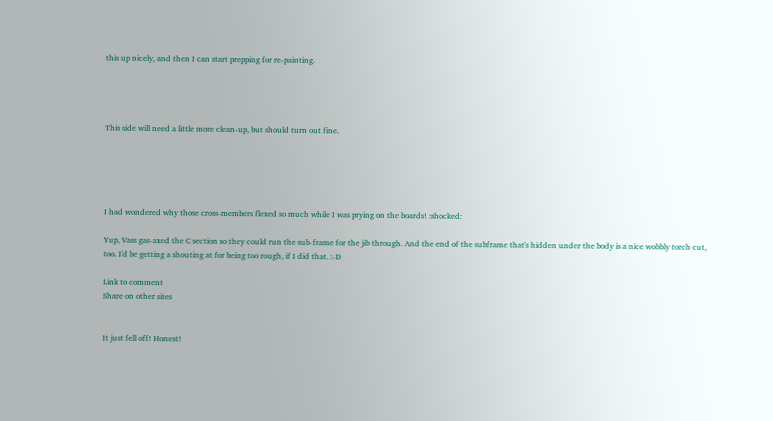this up nicely, and then I can start prepping for re-painting.




This side will need a little more clean-up, but should turn out fine.





I had wondered why those cross-members flexed so much while I was prying on the boards! :shocked:

Yup, Vass gas-axed the C section so they could run the sub-frame for the jib through. And the end of the subframe that's hidden under the body is a nice wobbly torch cut, too. I'd be getting a shouting at for being too rough, if I did that. :-D

Link to comment
Share on other sites


It just fell off! Honest!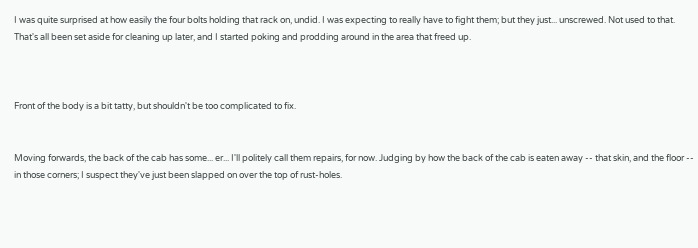I was quite surprised at how easily the four bolts holding that rack on, undid. I was expecting to really have to fight them; but they just... unscrewed. Not used to that. That's all been set aside for cleaning up later, and I started poking and prodding around in the area that freed up.



Front of the body is a bit tatty, but shouldn't be too complicated to fix.


Moving forwards, the back of the cab has some... er... I'll politely call them repairs, for now. Judging by how the back of the cab is eaten away -- that skin, and the floor -- in those corners; I suspect they've just been slapped on over the top of rust-holes.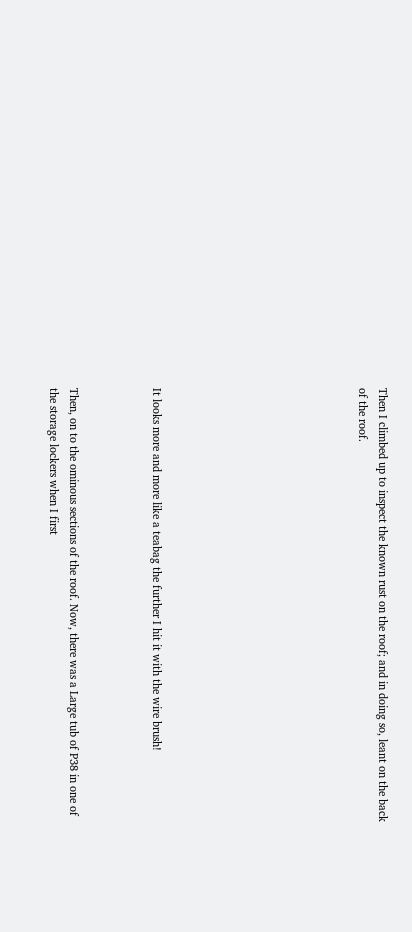Then I climbed up to inspect the known rust on the roof; and in doing so, leant on the back of the roof.









It looks more and more like a teabag the further I hit it with the wire brush!



Then, on to the ominous sections of the roof. Now, there was a Large tub of P38 in one of the storage lockers when I first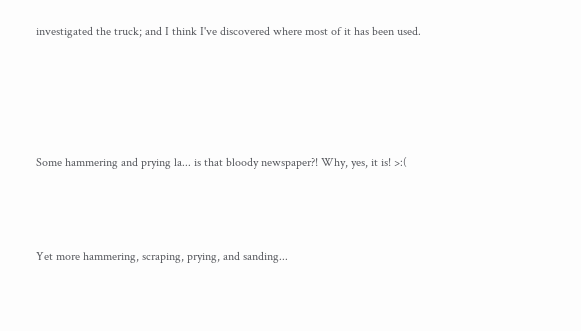investigated the truck; and I think I've discovered where most of it has been used.






Some hammering and prying la... is that bloody newspaper?! Why, yes, it is! >:(




Yet more hammering, scraping, prying, and sanding...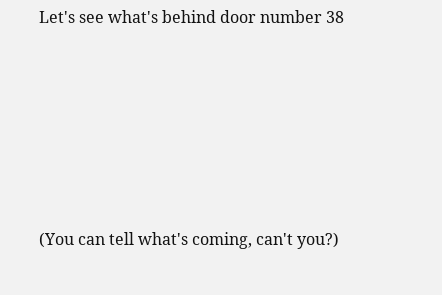Let's see what's behind door number 38






(You can tell what's coming, can't you?)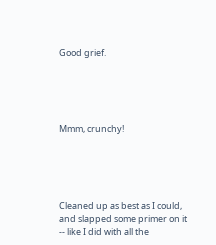Good grief.





Mmm, crunchy!





Cleaned up as best as I could, and slapped some primer on it -- like I did with all the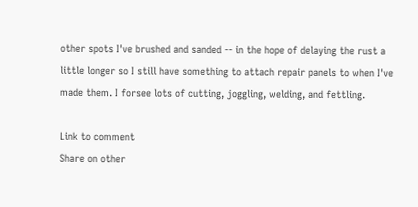other spots I've brushed and sanded -- in the hope of delaying the rust a little longer so I still have something to attach repair panels to when I've made them. I forsee lots of cutting, joggling, welding, and fettling.

Link to comment
Share on other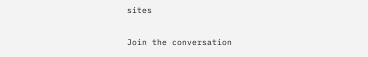sites

Join the conversation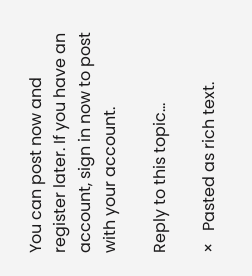You can post now and register later. If you have an account, sign in now to post with your account.

Reply to this topic...

×   Pasted as rich text.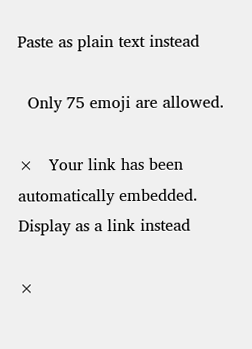Paste as plain text instead

  Only 75 emoji are allowed.

×   Your link has been automatically embedded.   Display as a link instead

×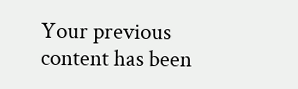Your previous content has been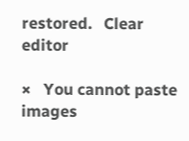restored.   Clear editor

×   You cannot paste images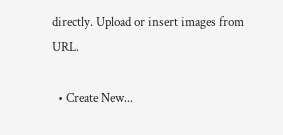directly. Upload or insert images from URL.

  • Create New...